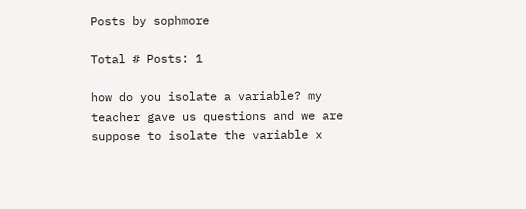Posts by sophmore

Total # Posts: 1

how do you isolate a variable? my teacher gave us questions and we are suppose to isolate the variable x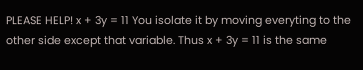PLEASE HELP! x + 3y = 11 You isolate it by moving everyting to the other side except that variable. Thus x + 3y = 11 is the same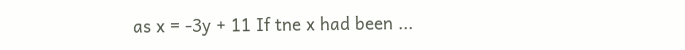as x = -3y + 11 If tne x had been ...